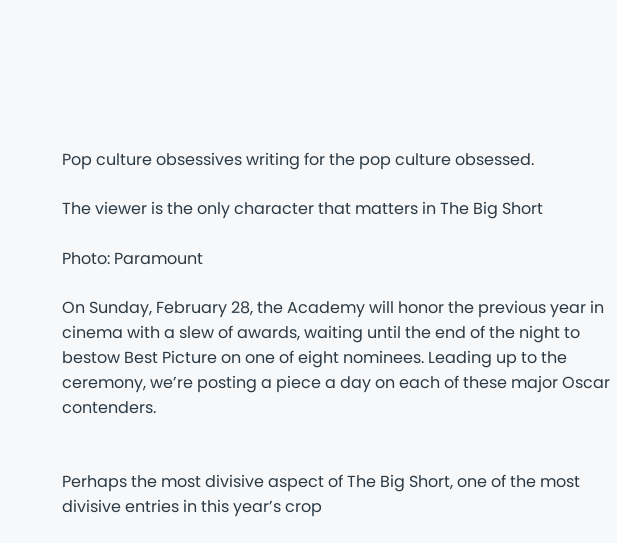Pop culture obsessives writing for the pop culture obsessed.

The viewer is the only character that matters in The Big Short

Photo: Paramount

On Sunday, February 28, the Academy will honor the previous year in cinema with a slew of awards, waiting until the end of the night to bestow Best Picture on one of eight nominees. Leading up to the ceremony, we’re posting a piece a day on each of these major Oscar contenders.


Perhaps the most divisive aspect of The Big Short, one of the most divisive entries in this year’s crop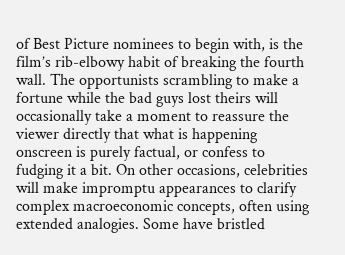of Best Picture nominees to begin with, is the film’s rib-elbowy habit of breaking the fourth wall. The opportunists scrambling to make a fortune while the bad guys lost theirs will occasionally take a moment to reassure the viewer directly that what is happening onscreen is purely factual, or confess to fudging it a bit. On other occasions, celebrities will make impromptu appearances to clarify complex macroeconomic concepts, often using extended analogies. Some have bristled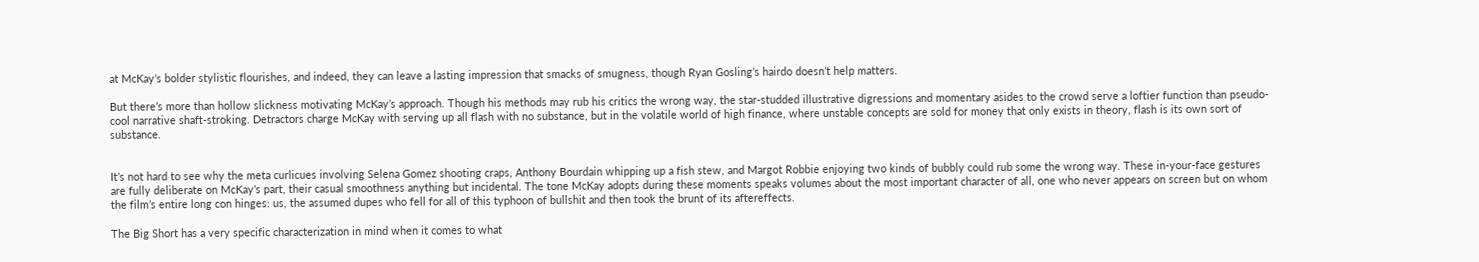at McKay’s bolder stylistic flourishes, and indeed, they can leave a lasting impression that smacks of smugness, though Ryan Gosling’s hairdo doesn’t help matters.

But there’s more than hollow slickness motivating McKay’s approach. Though his methods may rub his critics the wrong way, the star-studded illustrative digressions and momentary asides to the crowd serve a loftier function than pseudo-cool narrative shaft-stroking. Detractors charge McKay with serving up all flash with no substance, but in the volatile world of high finance, where unstable concepts are sold for money that only exists in theory, flash is its own sort of substance.


It’s not hard to see why the meta curlicues involving Selena Gomez shooting craps, Anthony Bourdain whipping up a fish stew, and Margot Robbie enjoying two kinds of bubbly could rub some the wrong way. These in-your-face gestures are fully deliberate on McKay’s part, their casual smoothness anything but incidental. The tone McKay adopts during these moments speaks volumes about the most important character of all, one who never appears on screen but on whom the film’s entire long con hinges: us, the assumed dupes who fell for all of this typhoon of bullshit and then took the brunt of its aftereffects.

The Big Short has a very specific characterization in mind when it comes to what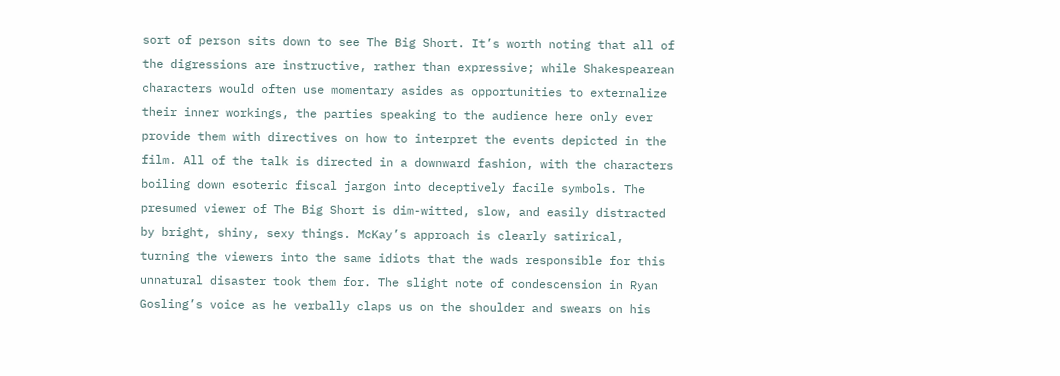sort of person sits down to see The Big Short. It’s worth noting that all of the digressions are instructive, rather than expressive; while Shakespearean characters would often use momentary asides as opportunities to externalize their inner workings, the parties speaking to the audience here only ever provide them with directives on how to interpret the events depicted in the film. All of the talk is directed in a downward fashion, with the characters boiling down esoteric fiscal jargon into deceptively facile symbols. The presumed viewer of The Big Short is dim-witted, slow, and easily distracted by bright, shiny, sexy things. McKay’s approach is clearly satirical, turning the viewers into the same idiots that the wads responsible for this unnatural disaster took them for. The slight note of condescension in Ryan Gosling’s voice as he verbally claps us on the shoulder and swears on his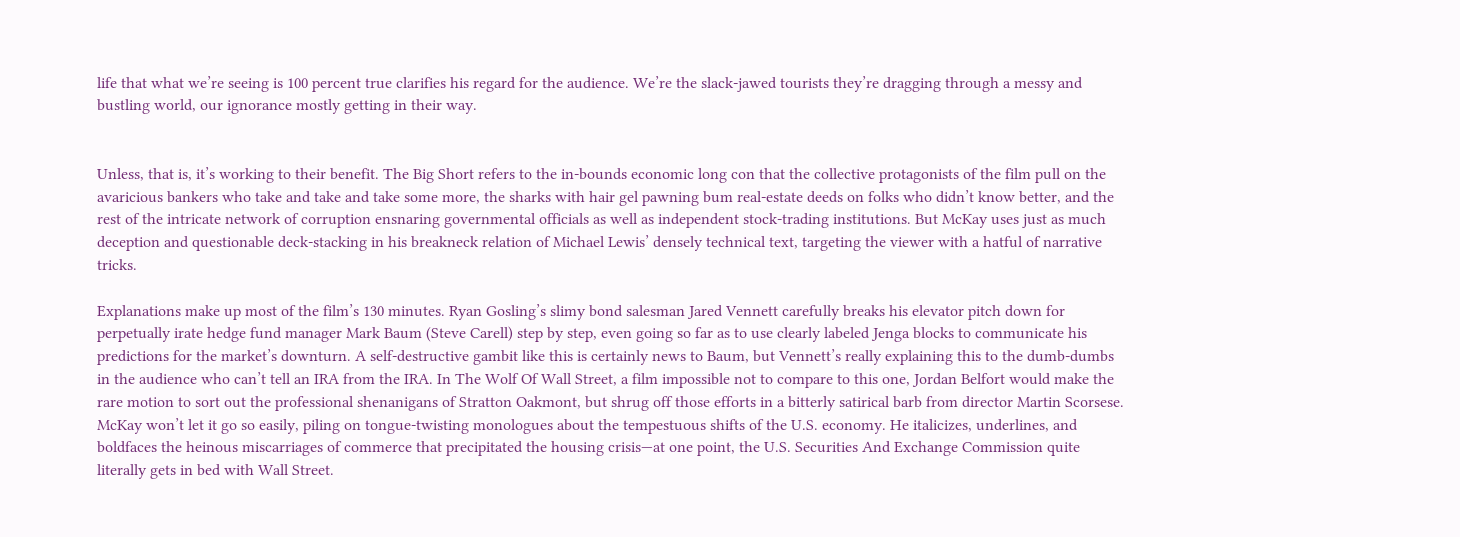life that what we’re seeing is 100 percent true clarifies his regard for the audience. We’re the slack-jawed tourists they’re dragging through a messy and bustling world, our ignorance mostly getting in their way.


Unless, that is, it’s working to their benefit. The Big Short refers to the in-bounds economic long con that the collective protagonists of the film pull on the avaricious bankers who take and take and take some more, the sharks with hair gel pawning bum real-estate deeds on folks who didn’t know better, and the rest of the intricate network of corruption ensnaring governmental officials as well as independent stock-trading institutions. But McKay uses just as much deception and questionable deck-stacking in his breakneck relation of Michael Lewis’ densely technical text, targeting the viewer with a hatful of narrative tricks.

Explanations make up most of the film’s 130 minutes. Ryan Gosling’s slimy bond salesman Jared Vennett carefully breaks his elevator pitch down for perpetually irate hedge fund manager Mark Baum (Steve Carell) step by step, even going so far as to use clearly labeled Jenga blocks to communicate his predictions for the market’s downturn. A self-destructive gambit like this is certainly news to Baum, but Vennett’s really explaining this to the dumb-dumbs in the audience who can’t tell an IRA from the IRA. In The Wolf Of Wall Street, a film impossible not to compare to this one, Jordan Belfort would make the rare motion to sort out the professional shenanigans of Stratton Oakmont, but shrug off those efforts in a bitterly satirical barb from director Martin Scorsese. McKay won’t let it go so easily, piling on tongue-twisting monologues about the tempestuous shifts of the U.S. economy. He italicizes, underlines, and boldfaces the heinous miscarriages of commerce that precipitated the housing crisis—at one point, the U.S. Securities And Exchange Commission quite literally gets in bed with Wall Street.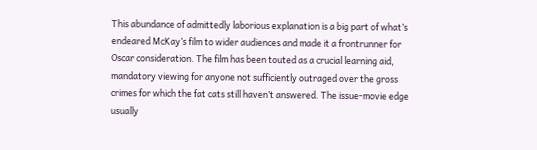This abundance of admittedly laborious explanation is a big part of what’s endeared McKay’s film to wider audiences and made it a frontrunner for Oscar consideration. The film has been touted as a crucial learning aid, mandatory viewing for anyone not sufficiently outraged over the gross crimes for which the fat cats still haven’t answered. The issue-movie edge usually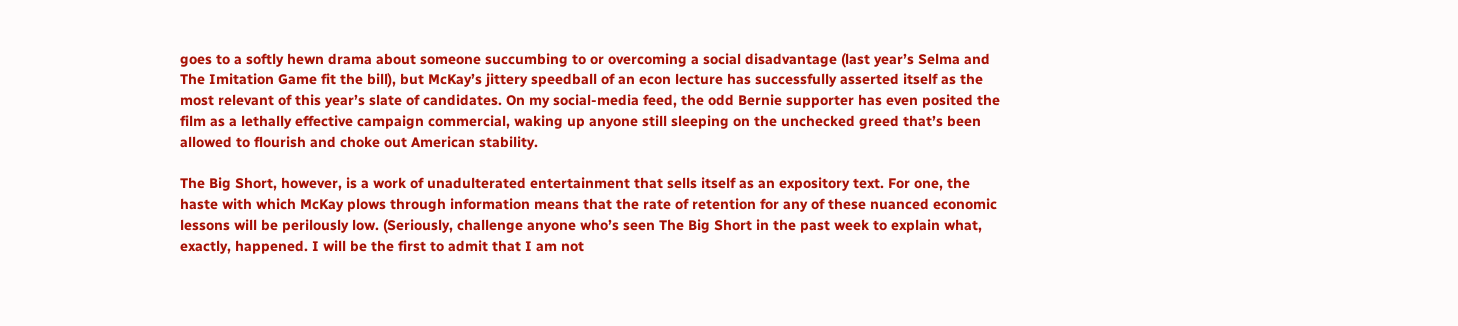goes to a softly hewn drama about someone succumbing to or overcoming a social disadvantage (last year’s Selma and The Imitation Game fit the bill), but McKay’s jittery speedball of an econ lecture has successfully asserted itself as the most relevant of this year’s slate of candidates. On my social-media feed, the odd Bernie supporter has even posited the film as a lethally effective campaign commercial, waking up anyone still sleeping on the unchecked greed that’s been allowed to flourish and choke out American stability.

The Big Short, however, is a work of unadulterated entertainment that sells itself as an expository text. For one, the haste with which McKay plows through information means that the rate of retention for any of these nuanced economic lessons will be perilously low. (Seriously, challenge anyone who’s seen The Big Short in the past week to explain what, exactly, happened. I will be the first to admit that I am not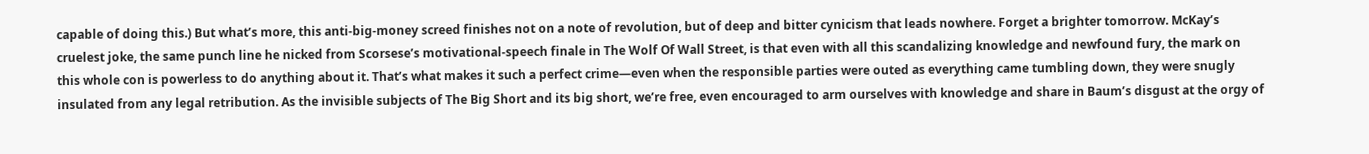capable of doing this.) But what’s more, this anti-big-money screed finishes not on a note of revolution, but of deep and bitter cynicism that leads nowhere. Forget a brighter tomorrow. McKay’s cruelest joke, the same punch line he nicked from Scorsese’s motivational-speech finale in The Wolf Of Wall Street, is that even with all this scandalizing knowledge and newfound fury, the mark on this whole con is powerless to do anything about it. That’s what makes it such a perfect crime—even when the responsible parties were outed as everything came tumbling down, they were snugly insulated from any legal retribution. As the invisible subjects of The Big Short and its big short, we’re free, even encouraged to arm ourselves with knowledge and share in Baum’s disgust at the orgy of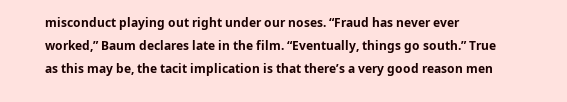misconduct playing out right under our noses. “Fraud has never ever worked,” Baum declares late in the film. “Eventually, things go south.” True as this may be, the tacit implication is that there’s a very good reason men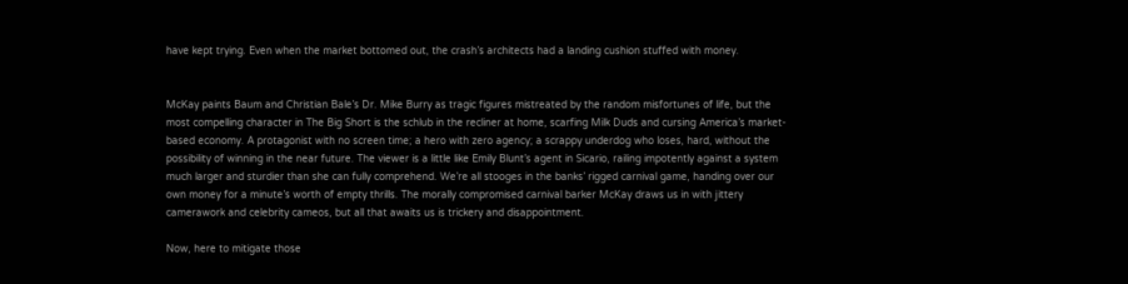have kept trying. Even when the market bottomed out, the crash’s architects had a landing cushion stuffed with money.


McKay paints Baum and Christian Bale’s Dr. Mike Burry as tragic figures mistreated by the random misfortunes of life, but the most compelling character in The Big Short is the schlub in the recliner at home, scarfing Milk Duds and cursing America’s market-based economy. A protagonist with no screen time; a hero with zero agency; a scrappy underdog who loses, hard, without the possibility of winning in the near future. The viewer is a little like Emily Blunt’s agent in Sicario, railing impotently against a system much larger and sturdier than she can fully comprehend. We’re all stooges in the banks’ rigged carnival game, handing over our own money for a minute’s worth of empty thrills. The morally compromised carnival barker McKay draws us in with jittery camerawork and celebrity cameos, but all that awaits us is trickery and disappointment.

Now, here to mitigate those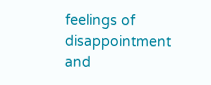feelings of disappointment and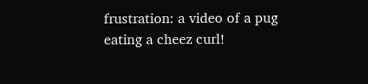frustration: a video of a pug eating a cheez curl!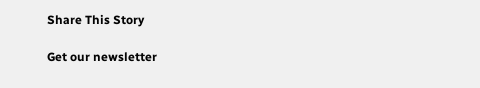Share This Story

Get our newsletter